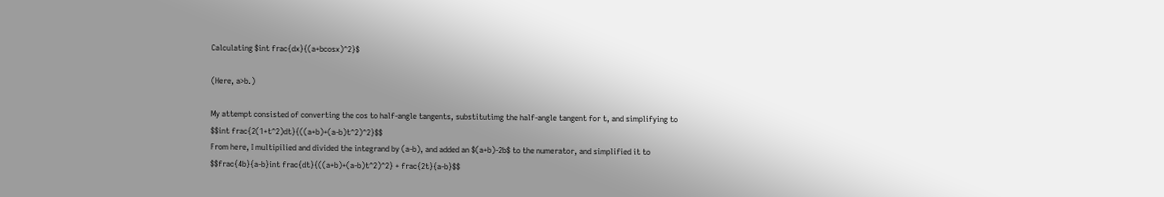Calculating $int frac{dx}{(a+bcosx)^2}$

(Here, a>b.)

My attempt consisted of converting the cos to half-angle tangents, substitutimg the half-angle tangent for t, and simplifying to $$int frac{2(1+t^2)dt}{((a+b)+(a-b)t^2)^2}$$
From here, I multipilied and divided the integrand by (a-b), and added an $(a+b)-2b$ to the numerator, and simplified it to $$frac{4b}{a-b}int frac{dt}{((a+b)+(a-b)t^2)^2} + frac{2t}{a-b}$$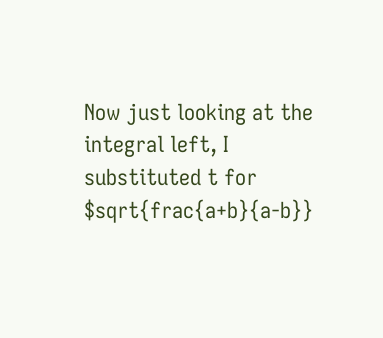Now just looking at the integral left, I substituted t for $sqrt{frac{a+b}{a-b}}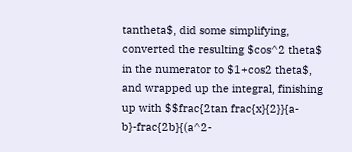tantheta$, did some simplifying, converted the resulting $cos^2 theta$ in the numerator to $1+cos2 theta$, and wrapped up the integral, finishing up with $$frac{2tan frac{x}{2}}{a-b}-frac{2b}{(a^2-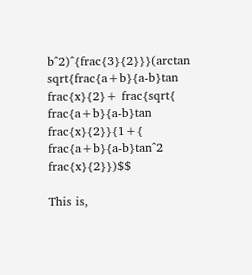b^2)^{frac{3}{2}}}(arctan sqrt{frac{a+b}{a-b}tan frac{x}{2}+ frac{sqrt{ frac{a+b}{a-b}tan
frac{x}{2}}{1+{ frac{a+b}{a-b}tan^2 frac{x}{2}})$$

This is,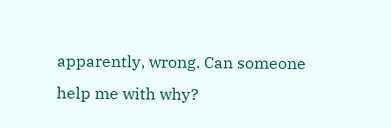apparently, wrong. Can someone help me with why?